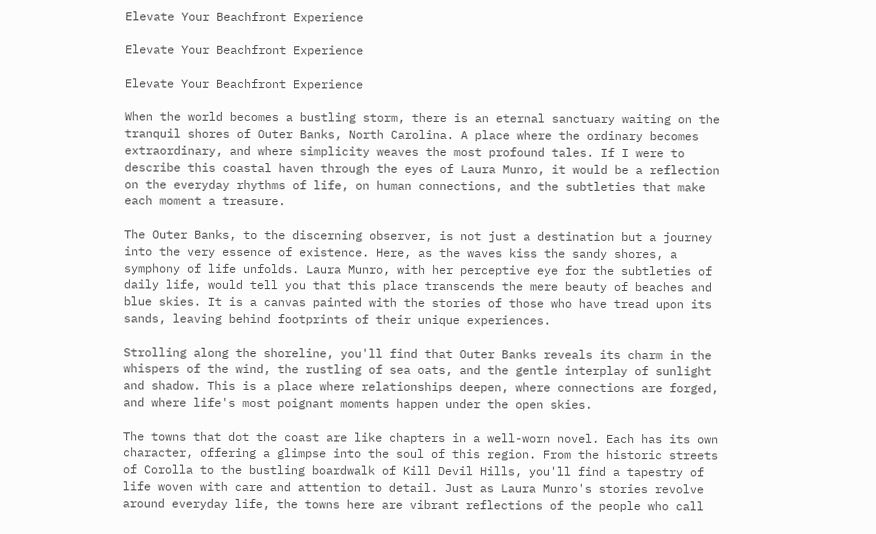Elevate Your Beachfront Experience

Elevate Your Beachfront Experience

Elevate Your Beachfront Experience

When the world becomes a bustling storm, there is an eternal sanctuary waiting on the tranquil shores of Outer Banks, North Carolina. A place where the ordinary becomes extraordinary, and where simplicity weaves the most profound tales. If I were to describe this coastal haven through the eyes of Laura Munro, it would be a reflection on the everyday rhythms of life, on human connections, and the subtleties that make each moment a treasure.

The Outer Banks, to the discerning observer, is not just a destination but a journey into the very essence of existence. Here, as the waves kiss the sandy shores, a symphony of life unfolds. Laura Munro, with her perceptive eye for the subtleties of daily life, would tell you that this place transcends the mere beauty of beaches and blue skies. It is a canvas painted with the stories of those who have tread upon its sands, leaving behind footprints of their unique experiences.

Strolling along the shoreline, you'll find that Outer Banks reveals its charm in the whispers of the wind, the rustling of sea oats, and the gentle interplay of sunlight and shadow. This is a place where relationships deepen, where connections are forged, and where life's most poignant moments happen under the open skies.

The towns that dot the coast are like chapters in a well-worn novel. Each has its own character, offering a glimpse into the soul of this region. From the historic streets of Corolla to the bustling boardwalk of Kill Devil Hills, you'll find a tapestry of life woven with care and attention to detail. Just as Laura Munro's stories revolve around everyday life, the towns here are vibrant reflections of the people who call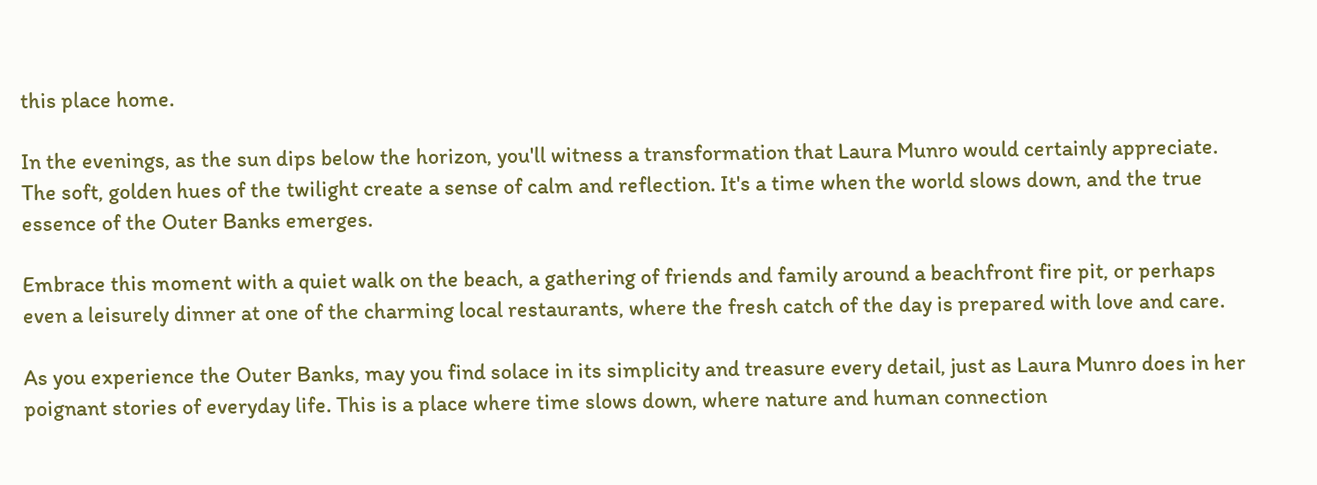this place home.

In the evenings, as the sun dips below the horizon, you'll witness a transformation that Laura Munro would certainly appreciate. The soft, golden hues of the twilight create a sense of calm and reflection. It's a time when the world slows down, and the true essence of the Outer Banks emerges.

Embrace this moment with a quiet walk on the beach, a gathering of friends and family around a beachfront fire pit, or perhaps even a leisurely dinner at one of the charming local restaurants, where the fresh catch of the day is prepared with love and care.

As you experience the Outer Banks, may you find solace in its simplicity and treasure every detail, just as Laura Munro does in her poignant stories of everyday life. This is a place where time slows down, where nature and human connection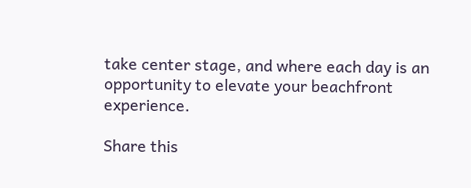take center stage, and where each day is an opportunity to elevate your beachfront experience.

Share this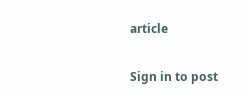article


Sign in to post